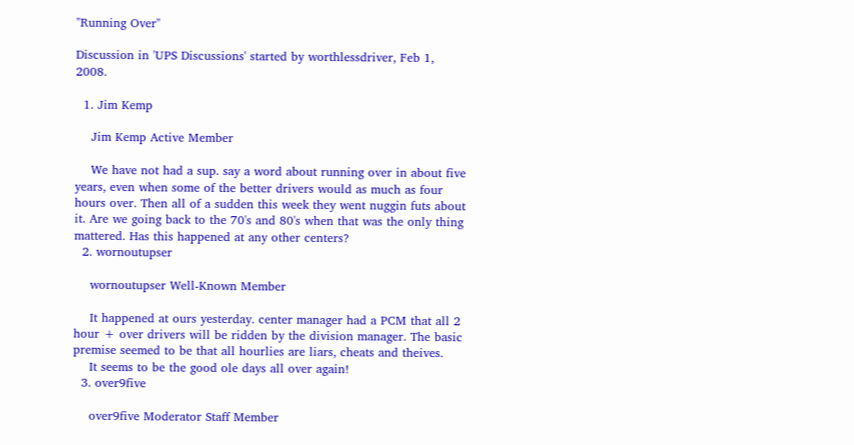"Running Over"

Discussion in 'UPS Discussions' started by worthlessdriver, Feb 1, 2008.

  1. Jim Kemp

    Jim Kemp Active Member

    We have not had a sup. say a word about running over in about five years, even when some of the better drivers would as much as four hours over. Then all of a sudden this week they went nuggin futs about it. Are we going back to the 70's and 80's when that was the only thing mattered. Has this happened at any other centers?
  2. wornoutupser

    wornoutupser Well-Known Member

    It happened at ours yesterday. center manager had a PCM that all 2 hour + over drivers will be ridden by the division manager. The basic premise seemed to be that all hourlies are liars, cheats and theives.
    It seems to be the good ole days all over again!
  3. over9five

    over9five Moderator Staff Member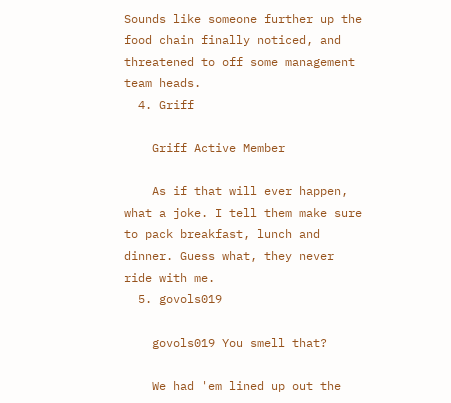Sounds like someone further up the food chain finally noticed, and threatened to off some management team heads.
  4. Griff

    Griff Active Member

    As if that will ever happen, what a joke. I tell them make sure to pack breakfast, lunch and dinner. Guess what, they never ride with me.
  5. govols019

    govols019 You smell that?

    We had 'em lined up out the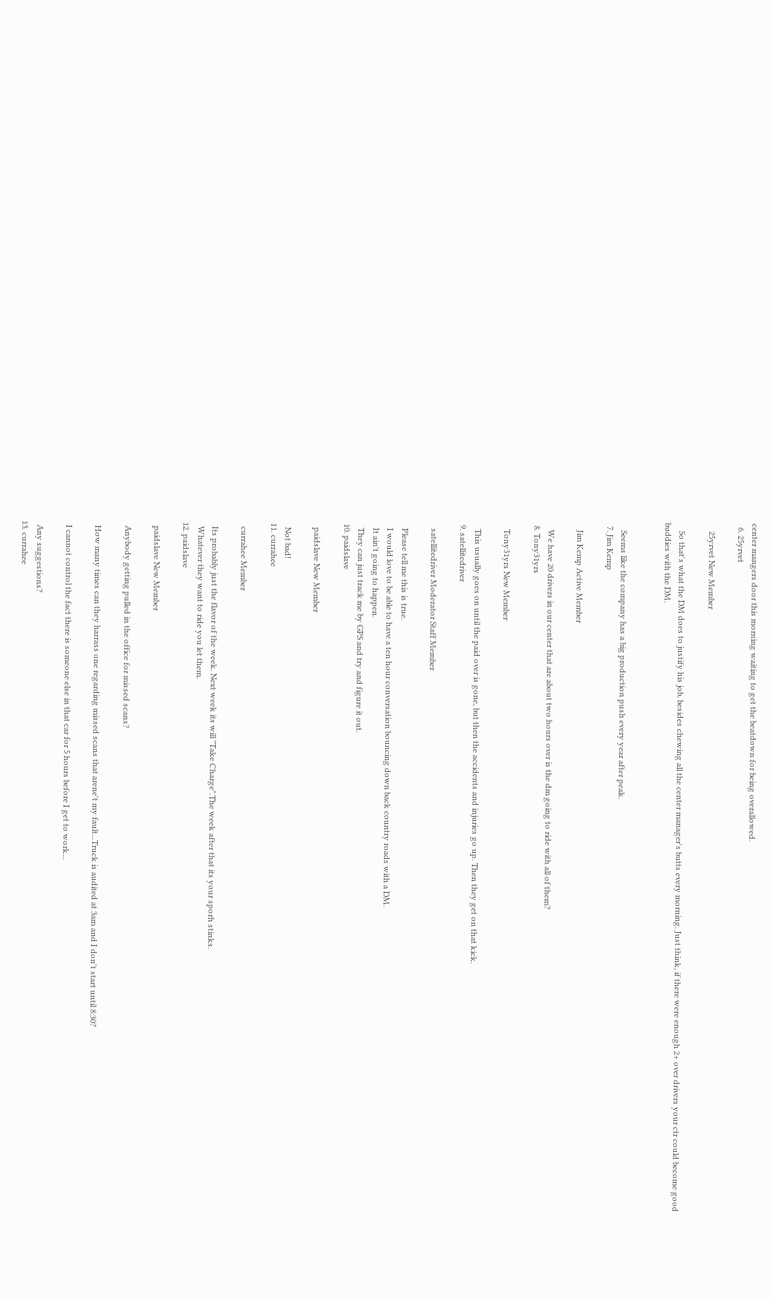center mangers door this morning waiting to get the beatdown for being overallowed.
  6. 25yrvet

    25yrvet New Member

    So that's what the DM does to justify his job, besides chewing all the center manager's butts every morning. Just think, if there were enough 2+ over drivers your ctr could become good buddies with the DM.


    Seems like the company has a big production push every year after peak.
  7. Jim Kemp

    Jim Kemp Active Member

    We have 20 drivers in our center that are about two hours over is the dm going to ride with all of them?
  8. Tony31yrs

    Tony31yrs New Member

    This usually goes on until the paid over is gone, but then the accidents and injuries go up. Then they get on that kick.
  9. satellitedriver

    satellitedriver Moderator Staff Member

    Please tell me this is true.
    I would love to be able to have a ten hour conversation bouncing down back country roads with a DM.
    It ain't going to happen.
    They can just track me by GPS and try and figure it out.
  10. paidslave

    paidslave New Member

    Not bad!
  11. currahee

    currahee Member

    Its probably just the flavor of the week. Next week its will "Take Charge".The week after that its your sporh stinks.
    Whatever they want to ride you let them.
  12. paidslave

    paidslave New Member

    Anybody getting pulled in the office for missed scans?

    How many times can they harrass one regarding missed scans that arene't my fault...Truck is audited at 3am and I don't start until 8:30?

    I cannot control the fact there is someone else in that car for 5 hours before I get to work...

    Any suggestions?
  13. currahee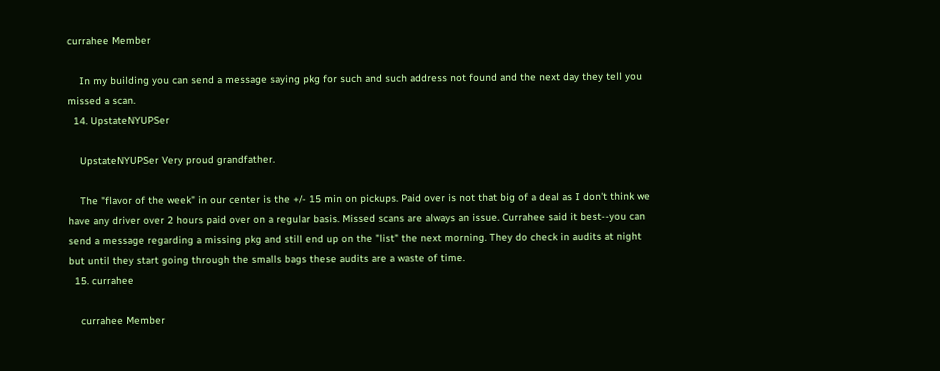currahee Member

    In my building you can send a message saying pkg for such and such address not found and the next day they tell you missed a scan.
  14. UpstateNYUPSer

    UpstateNYUPSer Very proud grandfather.

    The "flavor of the week" in our center is the +/- 15 min on pickups. Paid over is not that big of a deal as I don't think we have any driver over 2 hours paid over on a regular basis. Missed scans are always an issue. Currahee said it best--you can send a message regarding a missing pkg and still end up on the "list" the next morning. They do check in audits at night but until they start going through the smalls bags these audits are a waste of time.
  15. currahee

    currahee Member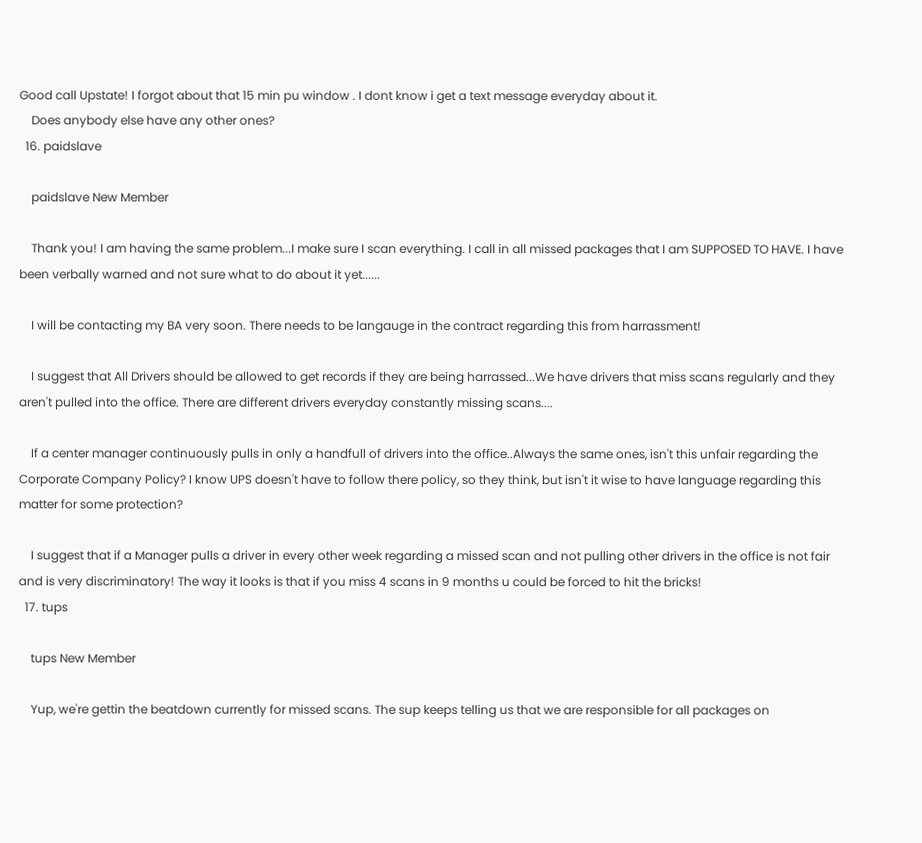Good call Upstate! I forgot about that 15 min pu window . I dont know i get a text message everyday about it.
    Does anybody else have any other ones?
  16. paidslave

    paidslave New Member

    Thank you! I am having the same problem...I make sure I scan everything. I call in all missed packages that I am SUPPOSED TO HAVE. I have been verbally warned and not sure what to do about it yet......

    I will be contacting my BA very soon. There needs to be langauge in the contract regarding this from harrassment!

    I suggest that All Drivers should be allowed to get records if they are being harrassed...We have drivers that miss scans regularly and they aren't pulled into the office. There are different drivers everyday constantly missing scans....

    If a center manager continuously pulls in only a handfull of drivers into the office..Always the same ones, isn't this unfair regarding the Corporate Company Policy? I know UPS doesn't have to follow there policy, so they think, but isn't it wise to have language regarding this matter for some protection?

    I suggest that if a Manager pulls a driver in every other week regarding a missed scan and not pulling other drivers in the office is not fair and is very discriminatory! The way it looks is that if you miss 4 scans in 9 months u could be forced to hit the bricks!
  17. tups

    tups New Member

    Yup, we're gettin the beatdown currently for missed scans. The sup keeps telling us that we are responsible for all packages on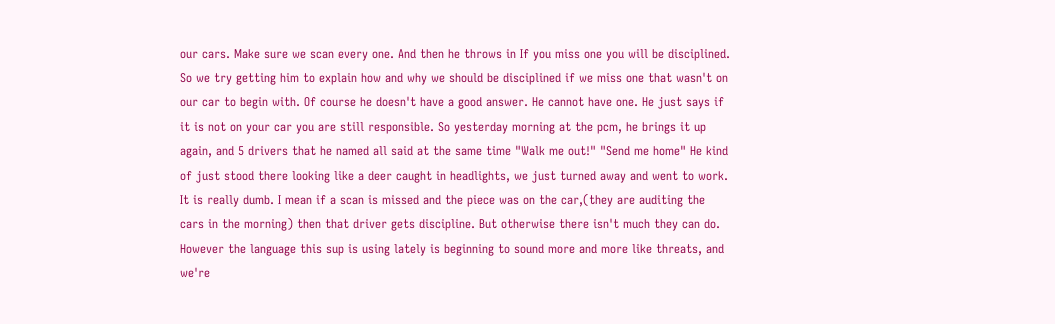our cars. Make sure we scan every one. And then he throws in If you miss one you will be disciplined. So we try getting him to explain how and why we should be disciplined if we miss one that wasn't on our car to begin with. Of course he doesn't have a good answer. He cannot have one. He just says if it is not on your car you are still responsible. So yesterday morning at the pcm, he brings it up again, and 5 drivers that he named all said at the same time "Walk me out!" "Send me home" He kind of just stood there looking like a deer caught in headlights, we just turned away and went to work. It is really dumb. I mean if a scan is missed and the piece was on the car,(they are auditing the cars in the morning) then that driver gets discipline. But otherwise there isn't much they can do. However the language this sup is using lately is beginning to sound more and more like threats, and we're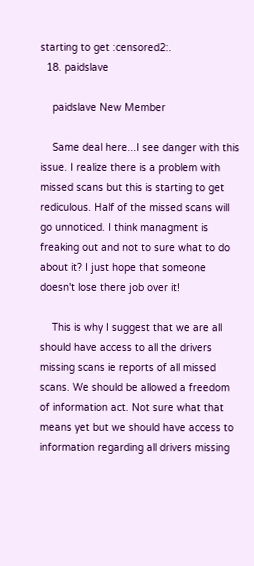starting to get :censored2:.
  18. paidslave

    paidslave New Member

    Same deal here...I see danger with this issue. I realize there is a problem with missed scans but this is starting to get rediculous. Half of the missed scans will go unnoticed. I think managment is freaking out and not to sure what to do about it? I just hope that someone doesn't lose there job over it!

    This is why I suggest that we are all should have access to all the drivers missing scans ie reports of all missed scans. We should be allowed a freedom of information act. Not sure what that means yet but we should have access to information regarding all drivers missing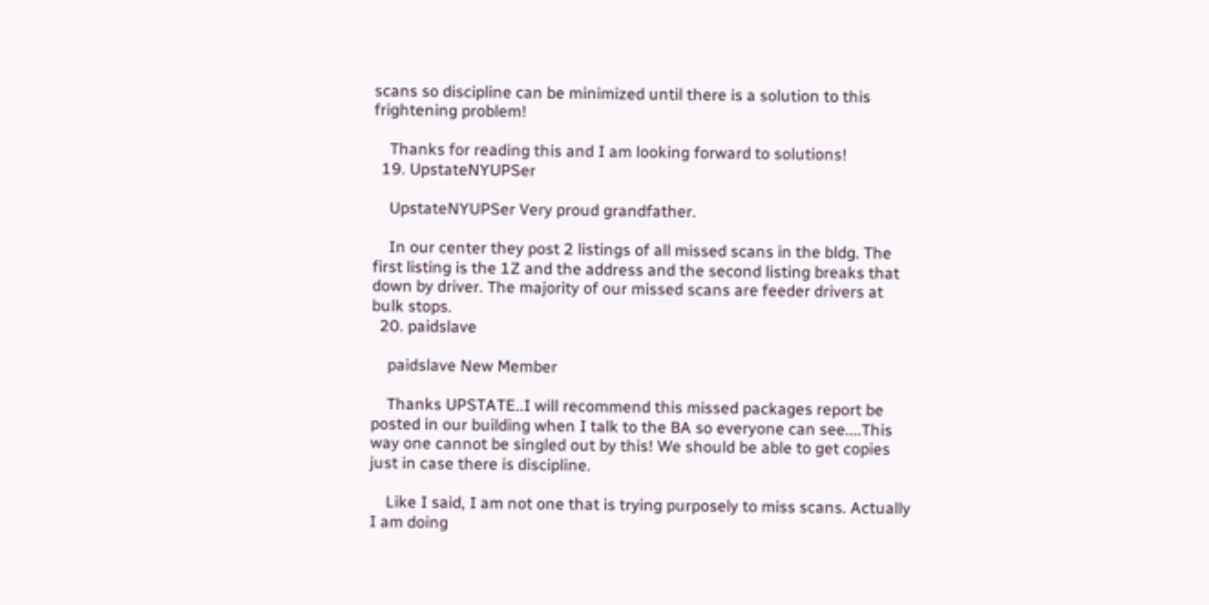scans so discipline can be minimized until there is a solution to this frightening problem!

    Thanks for reading this and I am looking forward to solutions!
  19. UpstateNYUPSer

    UpstateNYUPSer Very proud grandfather.

    In our center they post 2 listings of all missed scans in the bldg. The first listing is the 1Z and the address and the second listing breaks that down by driver. The majority of our missed scans are feeder drivers at bulk stops.
  20. paidslave

    paidslave New Member

    Thanks UPSTATE..I will recommend this missed packages report be posted in our building when I talk to the BA so everyone can see....This way one cannot be singled out by this! We should be able to get copies just in case there is discipline.

    Like I said, I am not one that is trying purposely to miss scans. Actually I am doing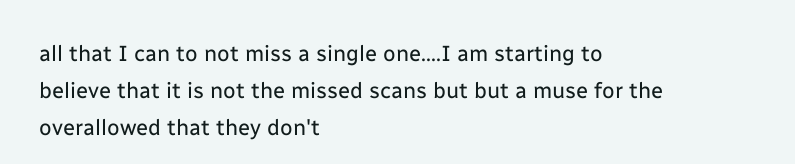all that I can to not miss a single one....I am starting to believe that it is not the missed scans but but a muse for the overallowed that they don't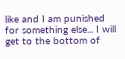like and I am punished for something else... I will get to the bottom of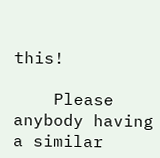this!

    Please anybody having a similar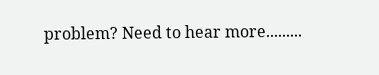problem? Need to hear more.........